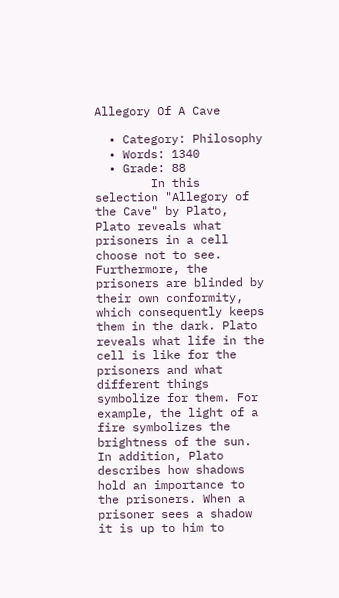Allegory Of A Cave

  • Category: Philosophy
  • Words: 1340
  • Grade: 88
        In this selection "Allegory of the Cave" by Plato, Plato reveals what prisoners in a cell choose not to see. Furthermore, the prisoners are blinded by their own conformity, which consequently keeps them in the dark. Plato reveals what life in the cell is like for the prisoners and what different things symbolize for them. For example, the light of a fire symbolizes the brightness of the sun. In addition, Plato describes how shadows hold an importance to the prisoners. When a prisoner sees a shadow it is up to him to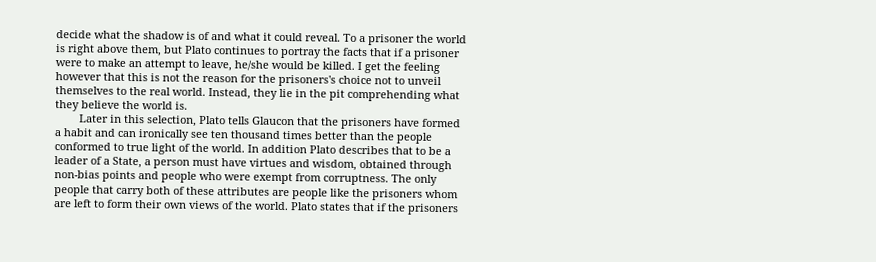decide what the shadow is of and what it could reveal. To a prisoner the world is right above them, but Plato continues to portray the facts that if a prisoner were to make an attempt to leave, he/she would be killed. I get the feeling however that this is not the reason for the prisoners's choice not to unveil themselves to the real world. Instead, they lie in the pit comprehending what they believe the world is.
        Later in this selection, Plato tells Glaucon that the prisoners have formed a habit and can ironically see ten thousand times better than the people conformed to true light of the world. In addition Plato describes that to be a leader of a State, a person must have virtues and wisdom, obtained through non-bias points and people who were exempt from corruptness. The only people that carry both of these attributes are people like the prisoners whom are left to form their own views of the world. Plato states that if the prisoners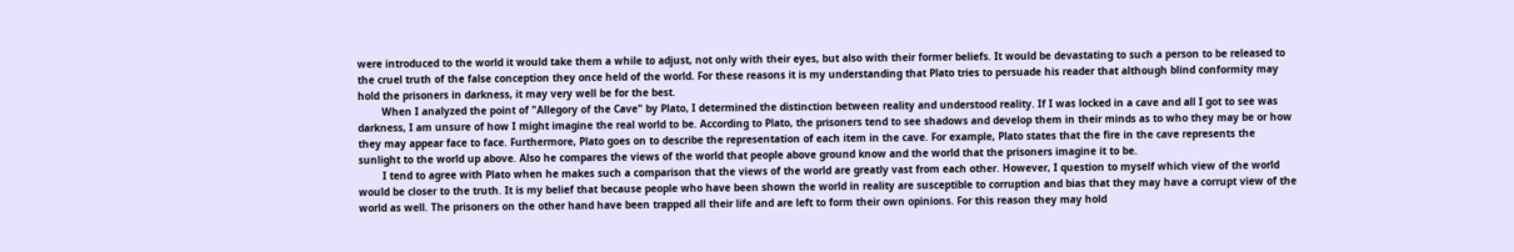were introduced to the world it would take them a while to adjust, not only with their eyes, but also with their former beliefs. It would be devastating to such a person to be released to the cruel truth of the false conception they once held of the world. For these reasons it is my understanding that Plato tries to persuade his reader that although blind conformity may hold the prisoners in darkness, it may very well be for the best.
        When I analyzed the point of "Allegory of the Cave" by Plato, I determined the distinction between reality and understood reality. If I was locked in a cave and all I got to see was darkness, I am unsure of how I might imagine the real world to be. According to Plato, the prisoners tend to see shadows and develop them in their minds as to who they may be or how they may appear face to face. Furthermore, Plato goes on to describe the representation of each item in the cave. For example, Plato states that the fire in the cave represents the sunlight to the world up above. Also he compares the views of the world that people above ground know and the world that the prisoners imagine it to be.
        I tend to agree with Plato when he makes such a comparison that the views of the world are greatly vast from each other. However, I question to myself which view of the world would be closer to the truth. It is my belief that because people who have been shown the world in reality are susceptible to corruption and bias that they may have a corrupt view of the world as well. The prisoners on the other hand have been trapped all their life and are left to form their own opinions. For this reason they may hold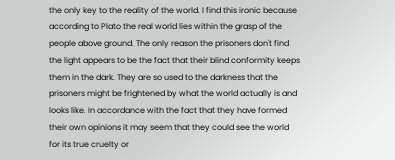the only key to the reality of the world. I find this ironic because according to Plato the real world lies within the grasp of the people above ground. The only reason the prisoners don't find the light appears to be the fact that their blind conformity keeps them in the dark. They are so used to the darkness that the prisoners might be frightened by what the world actually is and looks like. In accordance with the fact that they have formed their own opinions it may seem that they could see the world for its true cruelty or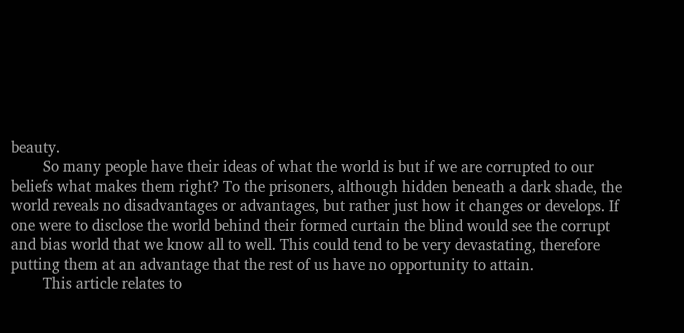beauty.
        So many people have their ideas of what the world is but if we are corrupted to our beliefs what makes them right? To the prisoners, although hidden beneath a dark shade, the world reveals no disadvantages or advantages, but rather just how it changes or develops. If one were to disclose the world behind their formed curtain the blind would see the corrupt and bias world that we know all to well. This could tend to be very devastating, therefore putting them at an advantage that the rest of us have no opportunity to attain.
        This article relates to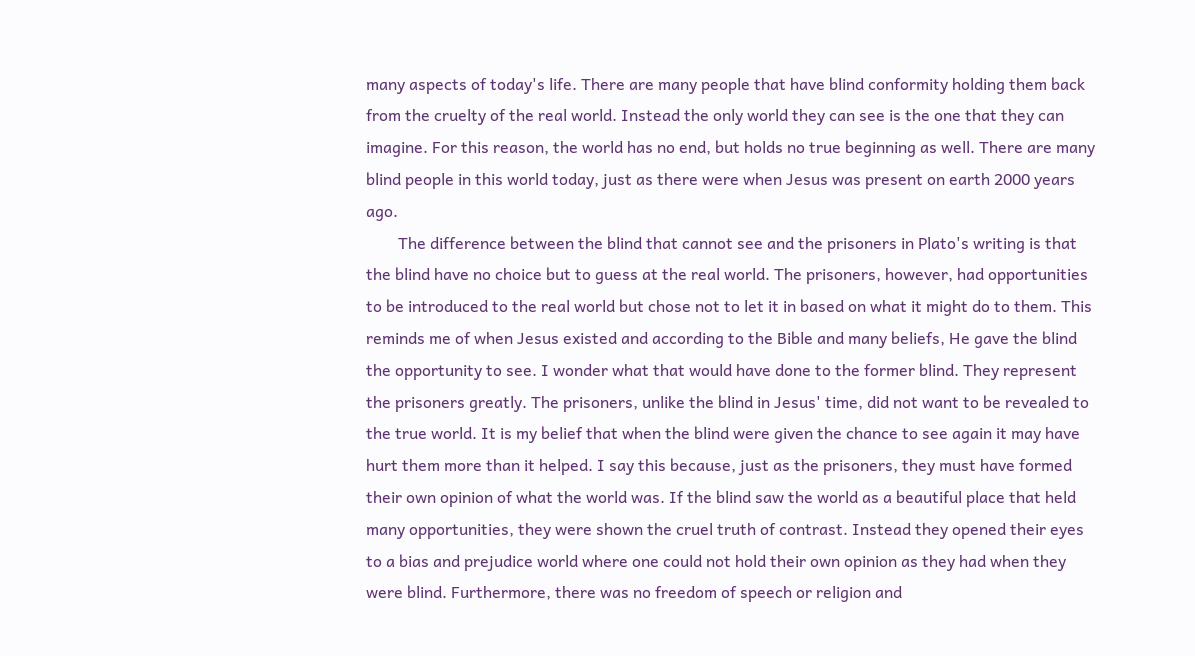many aspects of today's life. There are many people that have blind conformity holding them back from the cruelty of the real world. Instead the only world they can see is the one that they can imagine. For this reason, the world has no end, but holds no true beginning as well. There are many blind people in this world today, just as there were when Jesus was present on earth 2000 years ago.
        The difference between the blind that cannot see and the prisoners in Plato's writing is that the blind have no choice but to guess at the real world. The prisoners, however, had opportunities to be introduced to the real world but chose not to let it in based on what it might do to them. This reminds me of when Jesus existed and according to the Bible and many beliefs, He gave the blind the opportunity to see. I wonder what that would have done to the former blind. They represent the prisoners greatly. The prisoners, unlike the blind in Jesus' time, did not want to be revealed to the true world. It is my belief that when the blind were given the chance to see again it may have hurt them more than it helped. I say this because, just as the prisoners, they must have formed their own opinion of what the world was. If the blind saw the world as a beautiful place that held many opportunities, they were shown the cruel truth of contrast. Instead they opened their eyes to a bias and prejudice world where one could not hold their own opinion as they had when they were blind. Furthermore, there was no freedom of speech or religion and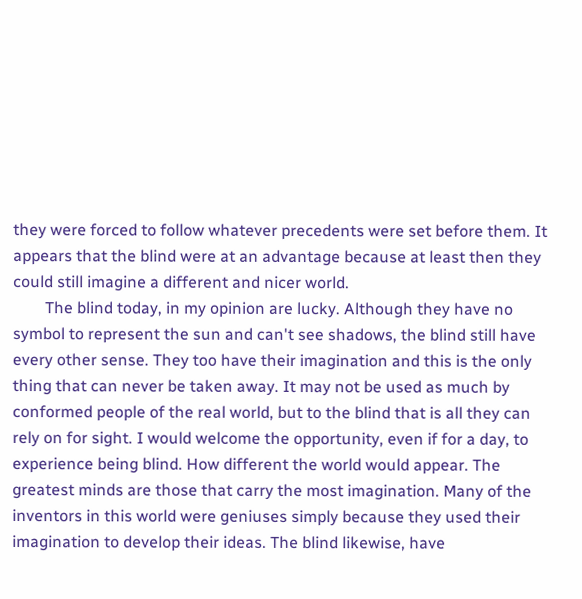they were forced to follow whatever precedents were set before them. It appears that the blind were at an advantage because at least then they could still imagine a different and nicer world.
        The blind today, in my opinion are lucky. Although they have no symbol to represent the sun and can't see shadows, the blind still have every other sense. They too have their imagination and this is the only thing that can never be taken away. It may not be used as much by conformed people of the real world, but to the blind that is all they can rely on for sight. I would welcome the opportunity, even if for a day, to experience being blind. How different the world would appear. The greatest minds are those that carry the most imagination. Many of the inventors in this world were geniuses simply because they used their imagination to develop their ideas. The blind likewise, have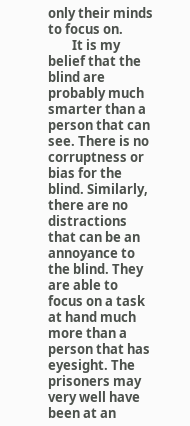only their minds to focus on.
        It is my belief that the blind are probably much smarter than a person that can see. There is no corruptness or bias for the blind. Similarly, there are no distractions that can be an annoyance to the blind. They are able to focus on a task at hand much more than a person that has eyesight. The prisoners may very well have been at an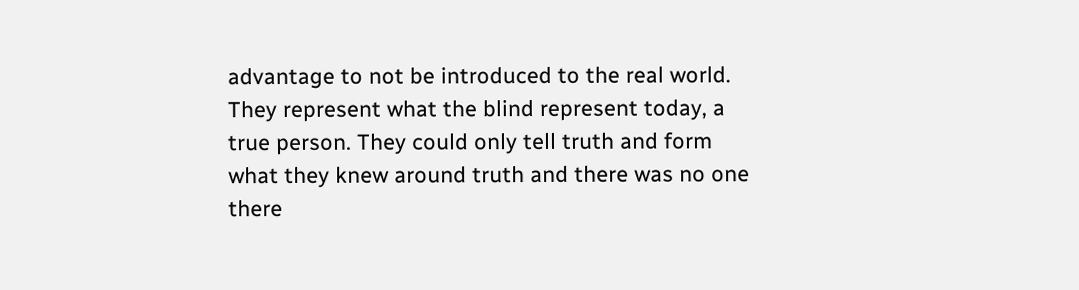advantage to not be introduced to the real world. They represent what the blind represent today, a true person. They could only tell truth and form what they knew around truth and there was no one there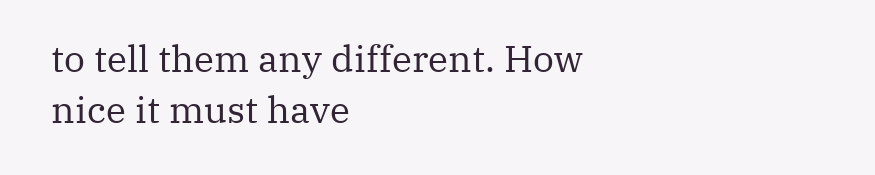to tell them any different. How nice it must have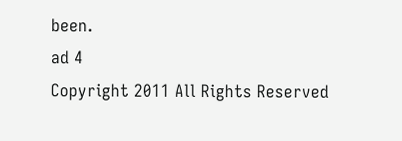been.
ad 4
Copyright 2011 All Rights Reserved